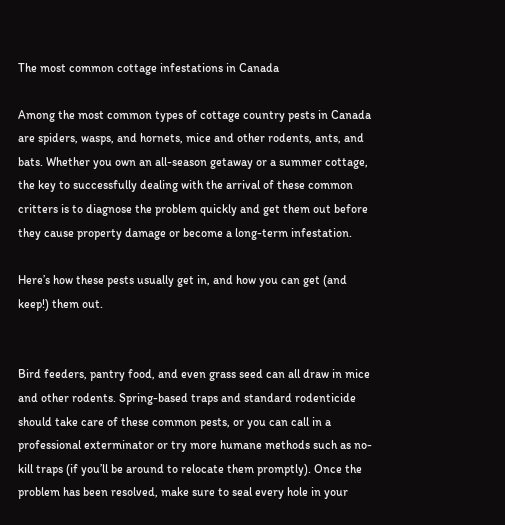The most common cottage infestations in Canada

Among the most common types of cottage country pests in Canada are spiders, wasps, and hornets, mice and other rodents, ants, and bats. Whether you own an all-season getaway or a summer cottage, the key to successfully dealing with the arrival of these common critters is to diagnose the problem quickly and get them out before they cause property damage or become a long-term infestation.

Here’s how these pests usually get in, and how you can get (and keep!) them out.


Bird feeders, pantry food, and even grass seed can all draw in mice and other rodents. Spring-based traps and standard rodenticide should take care of these common pests, or you can call in a professional exterminator or try more humane methods such as no-kill traps (if you’ll be around to relocate them promptly). Once the problem has been resolved, make sure to seal every hole in your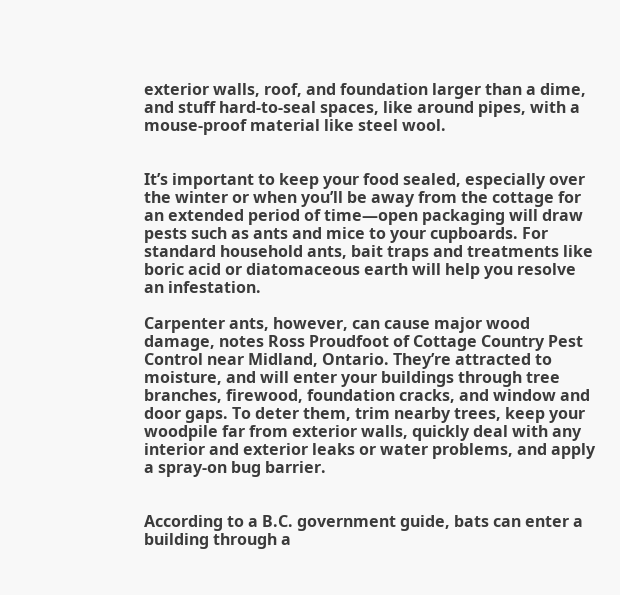exterior walls, roof, and foundation larger than a dime, and stuff hard-to-seal spaces, like around pipes, with a mouse-proof material like steel wool.


It’s important to keep your food sealed, especially over the winter or when you’ll be away from the cottage for an extended period of time—open packaging will draw pests such as ants and mice to your cupboards. For standard household ants, bait traps and treatments like boric acid or diatomaceous earth will help you resolve an infestation.

Carpenter ants, however, can cause major wood damage, notes Ross Proudfoot of Cottage Country Pest Control near Midland, Ontario. They’re attracted to moisture, and will enter your buildings through tree branches, firewood, foundation cracks, and window and door gaps. To deter them, trim nearby trees, keep your woodpile far from exterior walls, quickly deal with any interior and exterior leaks or water problems, and apply a spray-on bug barrier.


According to a B.C. government guide, bats can enter a building through a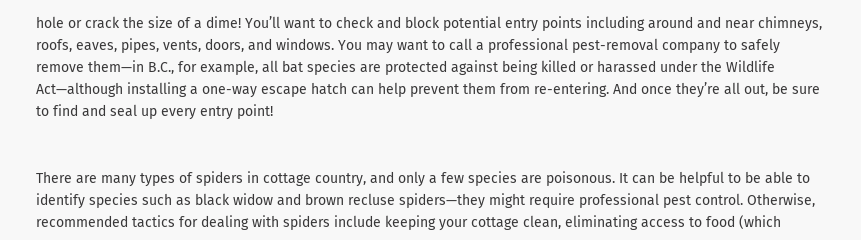hole or crack the size of a dime! You’ll want to check and block potential entry points including around and near chimneys, roofs, eaves, pipes, vents, doors, and windows. You may want to call a professional pest-removal company to safely remove them—in B.C., for example, all bat species are protected against being killed or harassed under the Wildlife Act—although installing a one-way escape hatch can help prevent them from re-entering. And once they’re all out, be sure to find and seal up every entry point!


There are many types of spiders in cottage country, and only a few species are poisonous. It can be helpful to be able to identify species such as black widow and brown recluse spiders—they might require professional pest control. Otherwise, recommended tactics for dealing with spiders include keeping your cottage clean, eliminating access to food (which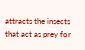attracts the insects that act as prey for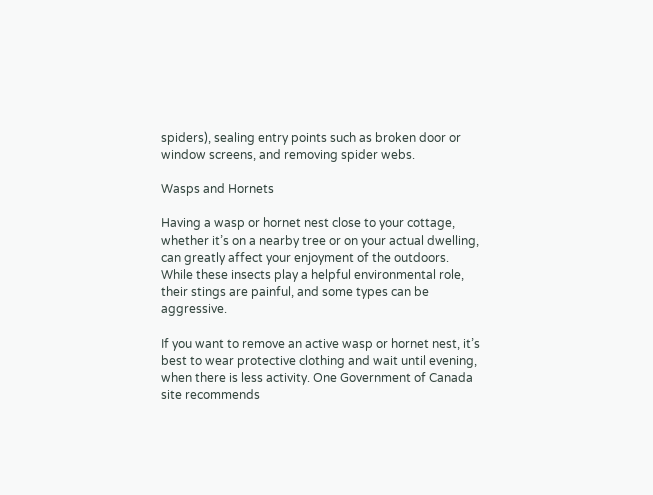spiders), sealing entry points such as broken door or window screens, and removing spider webs.

Wasps and Hornets

Having a wasp or hornet nest close to your cottage, whether it’s on a nearby tree or on your actual dwelling, can greatly affect your enjoyment of the outdoors. While these insects play a helpful environmental role, their stings are painful, and some types can be aggressive.

If you want to remove an active wasp or hornet nest, it’s best to wear protective clothing and wait until evening, when there is less activity. One Government of Canada site recommends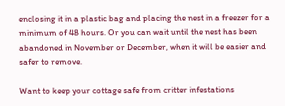enclosing it in a plastic bag and placing the nest in a freezer for a minimum of 48 hours. Or you can wait until the nest has been abandoned in November or December, when it will be easier and safer to remove.

Want to keep your cottage safe from critter infestations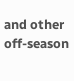and other off-season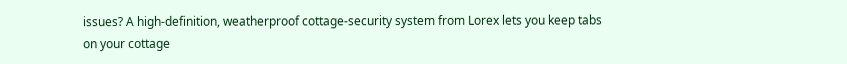issues? A high-definition, weatherproof cottage-security system from Lorex lets you keep tabs on your cottage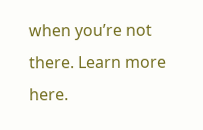when you’re not there. Learn more here.